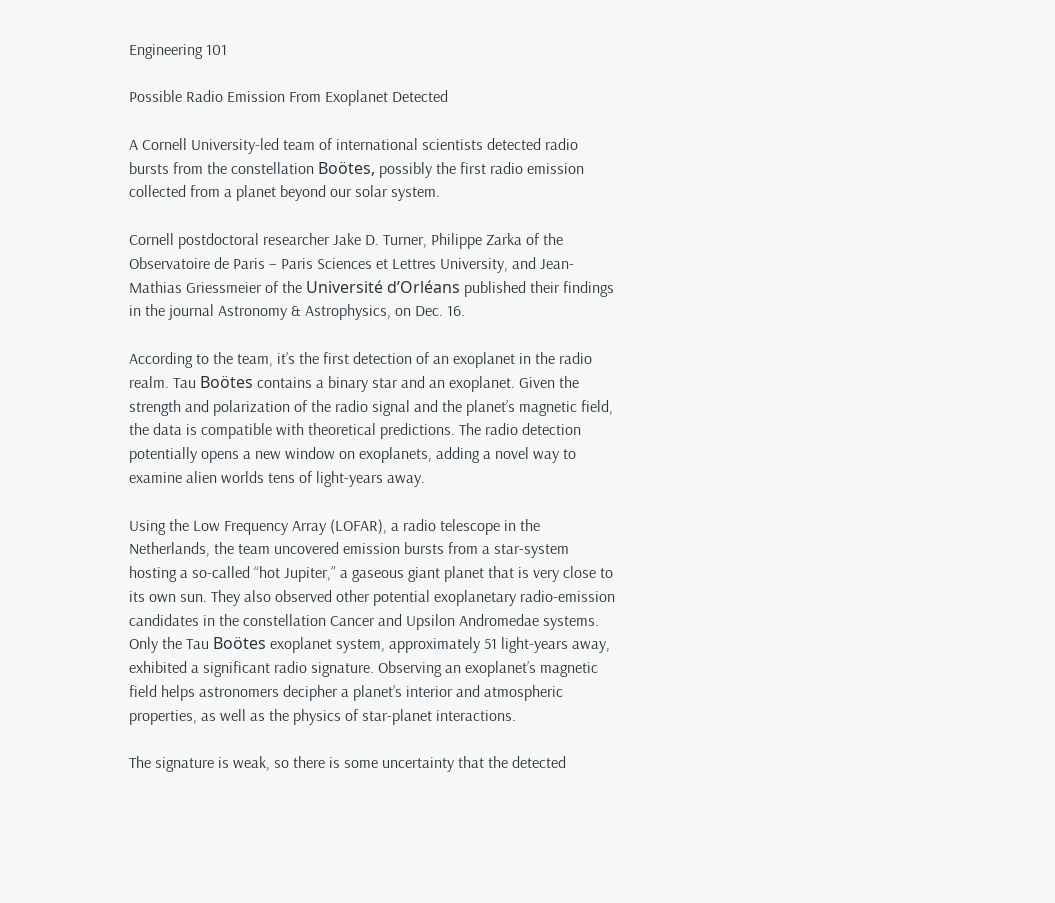Engineering 101

Possible Radio Emission From Exoplanet Detected

A Cornell University-led team of international scientists detected radio bursts from the constellation Boötes, possibly the first radio emission collected from a planet beyond our solar system.

Cornell postdoctoral researcher Jake D. Turner, Philippe Zarka of the Observatoire de Paris – Paris Sciences et Lettres University, and Jean-Mathias Griessmeier of the Université d’Orléans published their findings in the journal Astronomy & Astrophysics, on Dec. 16.

According to the team, it’s the first detection of an exoplanet in the radio realm. Tau Boötes contains a binary star and an exoplanet. Given the strength and polarization of the radio signal and the planet’s magnetic field, the data is compatible with theoretical predictions. The radio detection potentially opens a new window on exoplanets, adding a novel way to examine alien worlds tens of light-years away.

Using the Low Frequency Array (LOFAR), a radio telescope in the Netherlands, the team uncovered emission bursts from a star-system hosting a so-called “hot Jupiter,” a gaseous giant planet that is very close to its own sun. They also observed other potential exoplanetary radio-emission candidates in the constellation Cancer and Upsilon Andromedae systems. Only the Tau Boötes exoplanet system, approximately 51 light-years away, exhibited a significant radio signature. Observing an exoplanet’s magnetic field helps astronomers decipher a planet’s interior and atmospheric properties, as well as the physics of star-planet interactions.

The signature is weak, so there is some uncertainty that the detected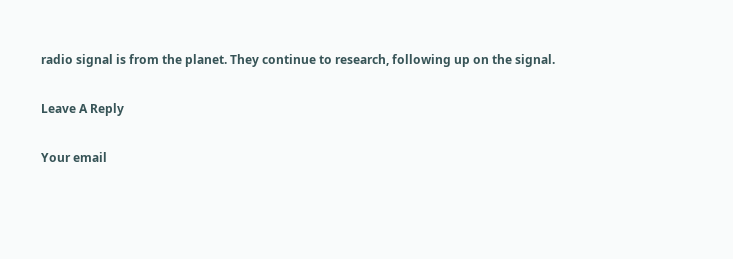radio signal is from the planet. They continue to research, following up on the signal.

Leave A Reply

Your email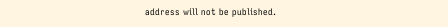address will not be published.